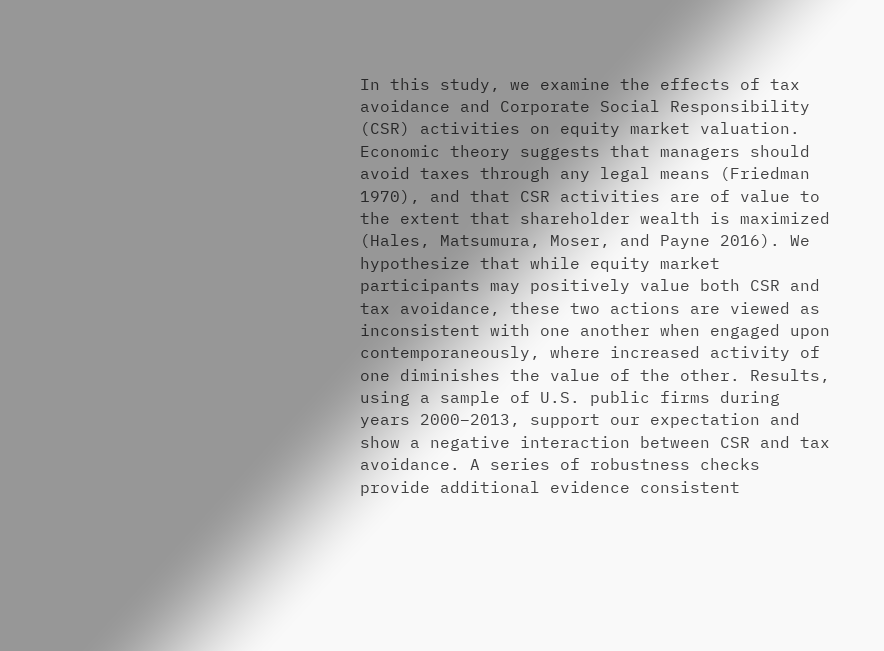In this study, we examine the effects of tax avoidance and Corporate Social Responsibility (CSR) activities on equity market valuation. Economic theory suggests that managers should avoid taxes through any legal means (Friedman 1970), and that CSR activities are of value to the extent that shareholder wealth is maximized (Hales, Matsumura, Moser, and Payne 2016). We hypothesize that while equity market participants may positively value both CSR and tax avoidance, these two actions are viewed as inconsistent with one another when engaged upon contemporaneously, where increased activity of one diminishes the value of the other. Results, using a sample of U.S. public firms during years 2000–2013, support our expectation and show a negative interaction between CSR and tax avoidance. A series of robustness checks provide additional evidence consistent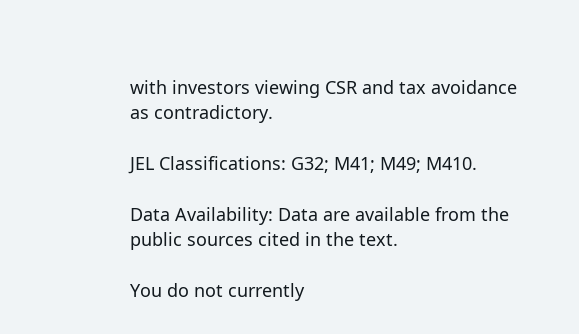with investors viewing CSR and tax avoidance as contradictory.

JEL Classifications: G32; M41; M49; M410.

Data Availability: Data are available from the public sources cited in the text.

You do not currently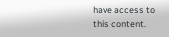have access to this content.